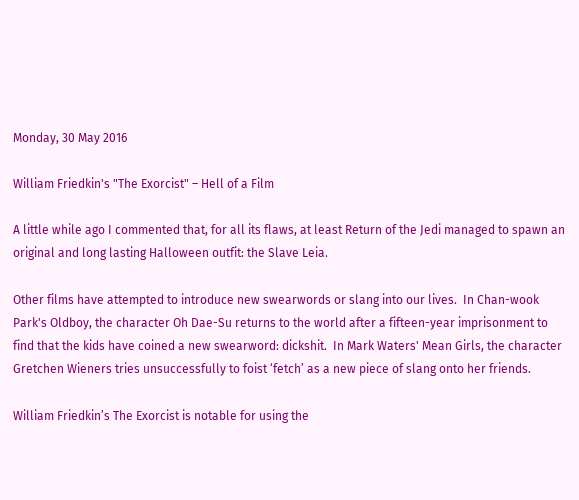Monday, 30 May 2016

William Friedkin's "The Exorcist" – Hell of a Film

A little while ago I commented that, for all its flaws, at least Return of the Jedi managed to spawn an original and long lasting Halloween outfit: the Slave Leia.

Other films have attempted to introduce new swearwords or slang into our lives.  In Chan-wook Park's Oldboy, the character Oh Dae-Su returns to the world after a fifteen-year imprisonment to find that the kids have coined a new swearword: dickshit.  In Mark Waters' Mean Girls, the character Gretchen Wieners tries unsuccessfully to foist ‘fetch’ as a new piece of slang onto her friends.

William Friedkin’s The Exorcist is notable for using the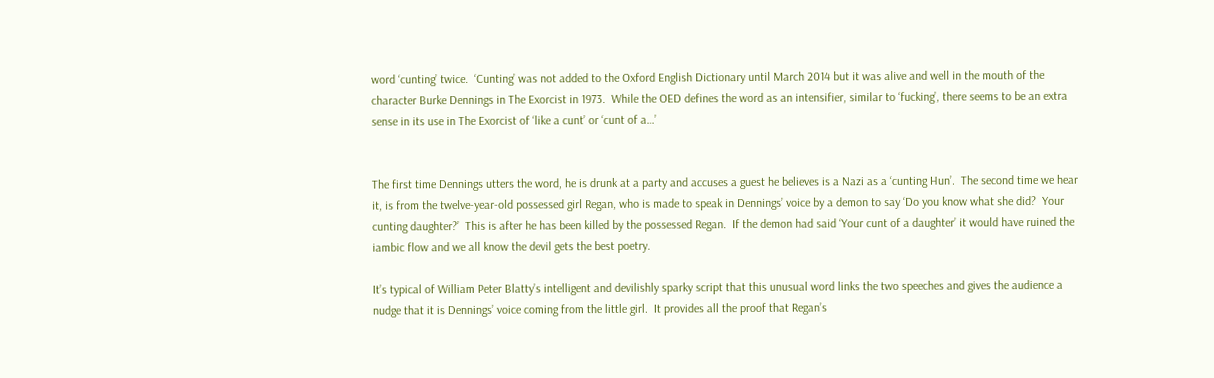word ‘cunting’ twice.  ‘Cunting’ was not added to the Oxford English Dictionary until March 2014 but it was alive and well in the mouth of the character Burke Dennings in The Exorcist in 1973.  While the OED defines the word as an intensifier, similar to ‘fucking’, there seems to be an extra sense in its use in The Exorcist of ‘like a cunt’ or ‘cunt of a…’


The first time Dennings utters the word, he is drunk at a party and accuses a guest he believes is a Nazi as a ‘cunting Hun’.  The second time we hear it, is from the twelve-year-old possessed girl Regan, who is made to speak in Dennings’ voice by a demon to say ‘Do you know what she did?  Your cunting daughter?’  This is after he has been killed by the possessed Regan.  If the demon had said ‘Your cunt of a daughter’ it would have ruined the iambic flow and we all know the devil gets the best poetry.

It’s typical of William Peter Blatty’s intelligent and devilishly sparky script that this unusual word links the two speeches and gives the audience a nudge that it is Dennings’ voice coming from the little girl.  It provides all the proof that Regan’s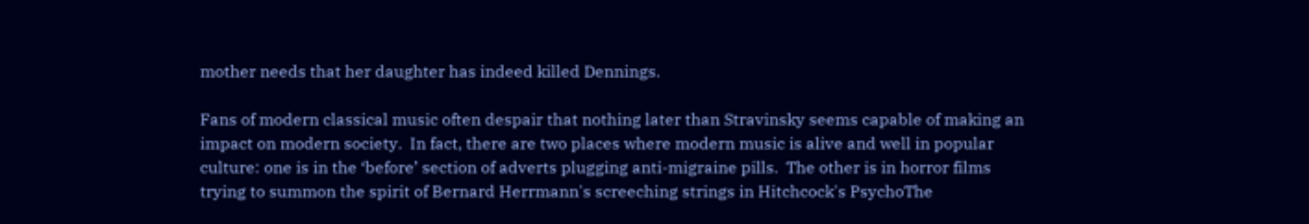mother needs that her daughter has indeed killed Dennings.

Fans of modern classical music often despair that nothing later than Stravinsky seems capable of making an impact on modern society.  In fact, there are two places where modern music is alive and well in popular culture: one is in the ‘before’ section of adverts plugging anti-migraine pills.  The other is in horror films trying to summon the spirit of Bernard Herrmann's screeching strings in Hitchcock's PsychoThe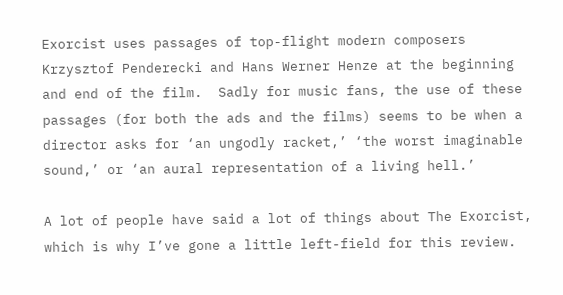Exorcist uses passages of top-flight modern composers Krzysztof Penderecki and Hans Werner Henze at the beginning and end of the film.  Sadly for music fans, the use of these passages (for both the ads and the films) seems to be when a director asks for ‘an ungodly racket,’ ‘the worst imaginable sound,’ or ‘an aural representation of a living hell.’

A lot of people have said a lot of things about The Exorcist, which is why I’ve gone a little left-field for this review.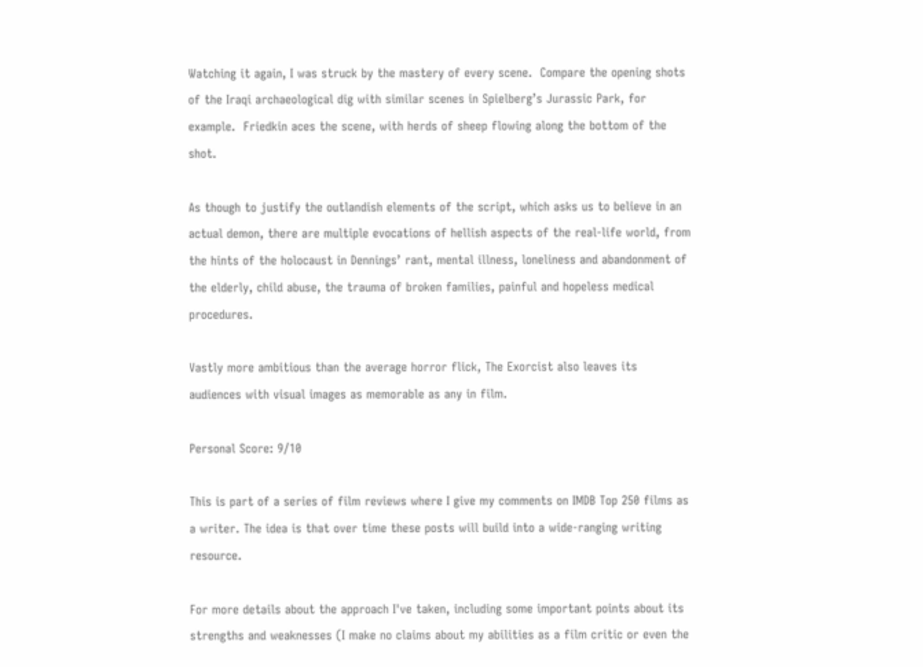Watching it again, I was struck by the mastery of every scene.  Compare the opening shots of the Iraqi archaeological dig with similar scenes in Spielberg’s Jurassic Park, for example.  Friedkin aces the scene, with herds of sheep flowing along the bottom of the shot.

As though to justify the outlandish elements of the script, which asks us to believe in an actual demon, there are multiple evocations of hellish aspects of the real-life world, from the hints of the holocaust in Dennings’ rant, mental illness, loneliness and abandonment of the elderly, child abuse, the trauma of broken families, painful and hopeless medical procedures.

Vastly more ambitious than the average horror flick, The Exorcist also leaves its audiences with visual images as memorable as any in film.

Personal Score: 9/10

This is part of a series of film reviews where I give my comments on IMDB Top 250 films as a writer. The idea is that over time these posts will build into a wide-ranging writing resource.

For more details about the approach I've taken, including some important points about its strengths and weaknesses (I make no claims about my abilities as a film critic or even the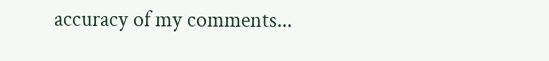accuracy of my comments...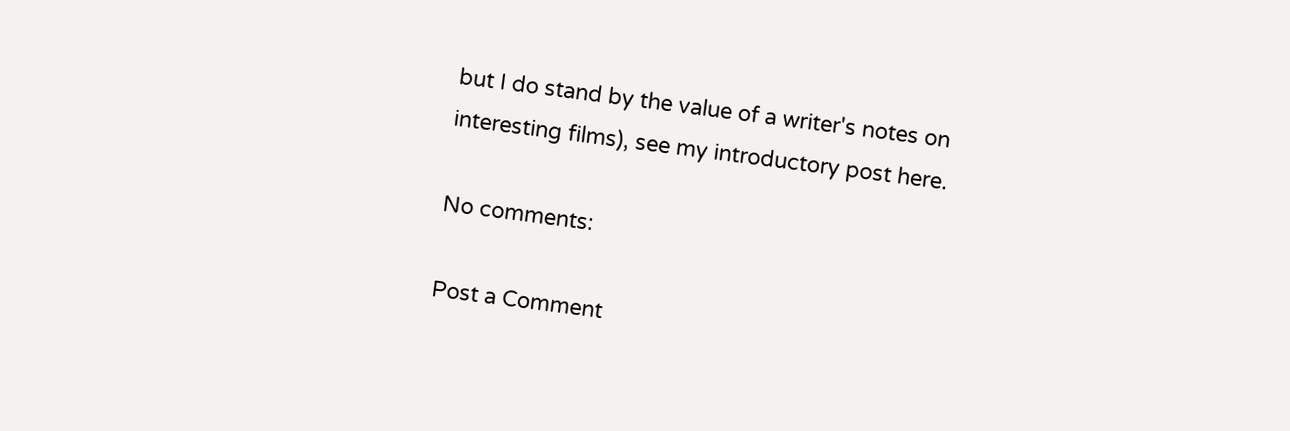but I do stand by the value of a writer's notes on interesting films), see my introductory post here.

No comments:

Post a Comment